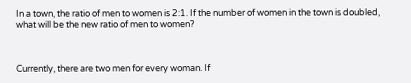In a town, the ratio of men to women is 2:1. If the number of women in the town is doubled, what will be the new ratio of men to women?



Currently, there are two men for every woman. If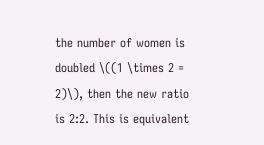the number of women is doubled \((1 \times 2 = 2)\), then the new ratio is 2:2. This is equivalent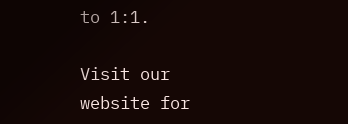to 1:1.

Visit our website for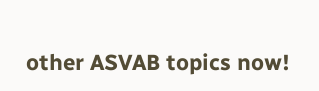other ASVAB topics now!